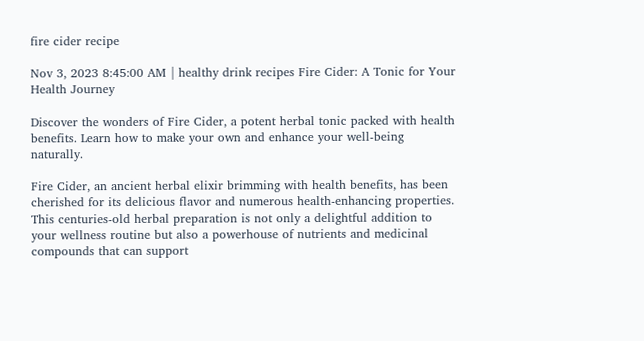fire cider recipe

Nov 3, 2023 8:45:00 AM | healthy drink recipes Fire Cider: A Tonic for Your Health Journey

Discover the wonders of Fire Cider, a potent herbal tonic packed with health benefits. Learn how to make your own and enhance your well-being naturally.

Fire Cider, an ancient herbal elixir brimming with health benefits, has been cherished for its delicious flavor and numerous health-enhancing properties. This centuries-old herbal preparation is not only a delightful addition to your wellness routine but also a powerhouse of nutrients and medicinal compounds that can support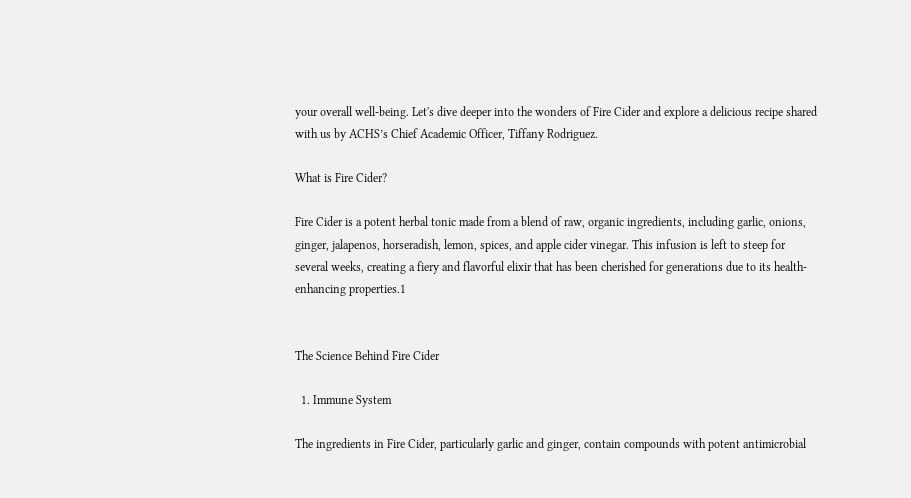your overall well-being. Let's dive deeper into the wonders of Fire Cider and explore a delicious recipe shared with us by ACHS’s Chief Academic Officer, Tiffany Rodriguez.

What is Fire Cider?

Fire Cider is a potent herbal tonic made from a blend of raw, organic ingredients, including garlic, onions, ginger, jalapenos, horseradish, lemon, spices, and apple cider vinegar. This infusion is left to steep for several weeks, creating a fiery and flavorful elixir that has been cherished for generations due to its health-enhancing properties.1


The Science Behind Fire Cider

  1. Immune System

The ingredients in Fire Cider, particularly garlic and ginger, contain compounds with potent antimicrobial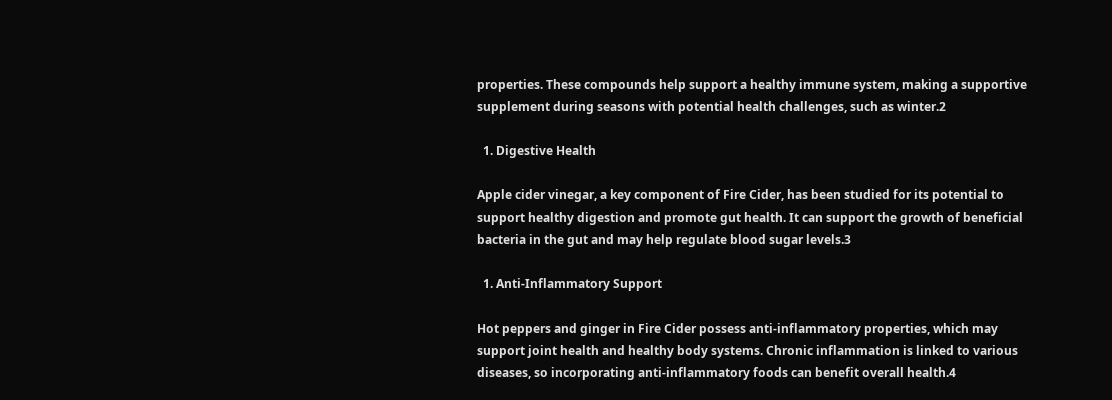properties. These compounds help support a healthy immune system, making a supportive supplement during seasons with potential health challenges, such as winter.2

  1. Digestive Health

Apple cider vinegar, a key component of Fire Cider, has been studied for its potential to support healthy digestion and promote gut health. It can support the growth of beneficial bacteria in the gut and may help regulate blood sugar levels.3

  1. Anti-Inflammatory Support

Hot peppers and ginger in Fire Cider possess anti-inflammatory properties, which may support joint health and healthy body systems. Chronic inflammation is linked to various diseases, so incorporating anti-inflammatory foods can benefit overall health.4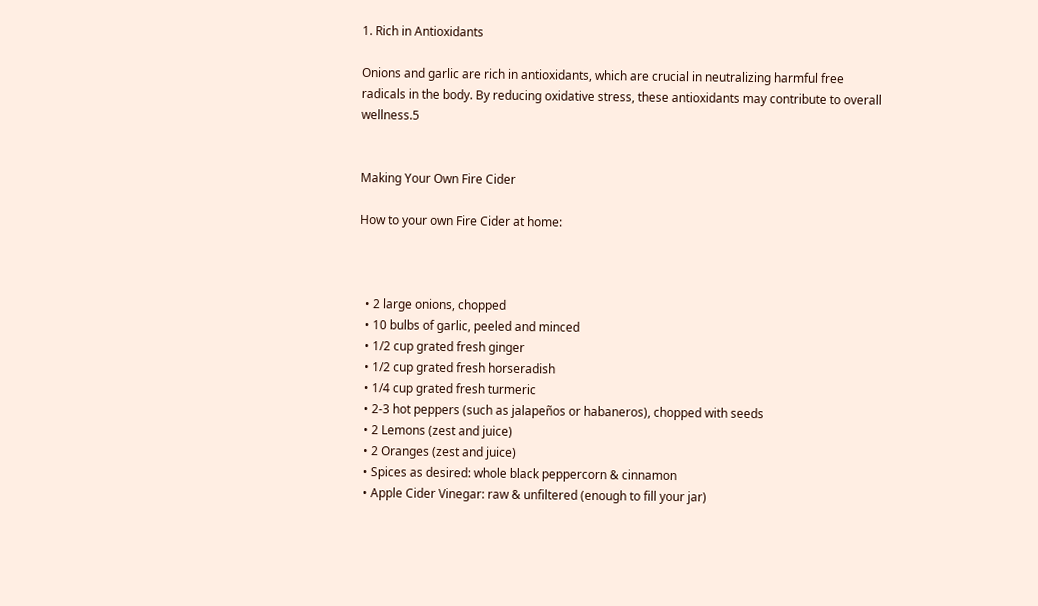1. Rich in Antioxidants

Onions and garlic are rich in antioxidants, which are crucial in neutralizing harmful free radicals in the body. By reducing oxidative stress, these antioxidants may contribute to overall wellness.5


Making Your Own Fire Cider

How to your own Fire Cider at home:



  • 2 large onions, chopped
  • 10 bulbs of garlic, peeled and minced
  • 1/2 cup grated fresh ginger
  • 1/2 cup grated fresh horseradish
  • 1/4 cup grated fresh turmeric
  • 2-3 hot peppers (such as jalapeños or habaneros), chopped with seeds
  • 2 Lemons (zest and juice)
  • 2 Oranges (zest and juice)
  • Spices as desired: whole black peppercorn & cinnamon
  • Apple Cider Vinegar: raw & unfiltered (enough to fill your jar)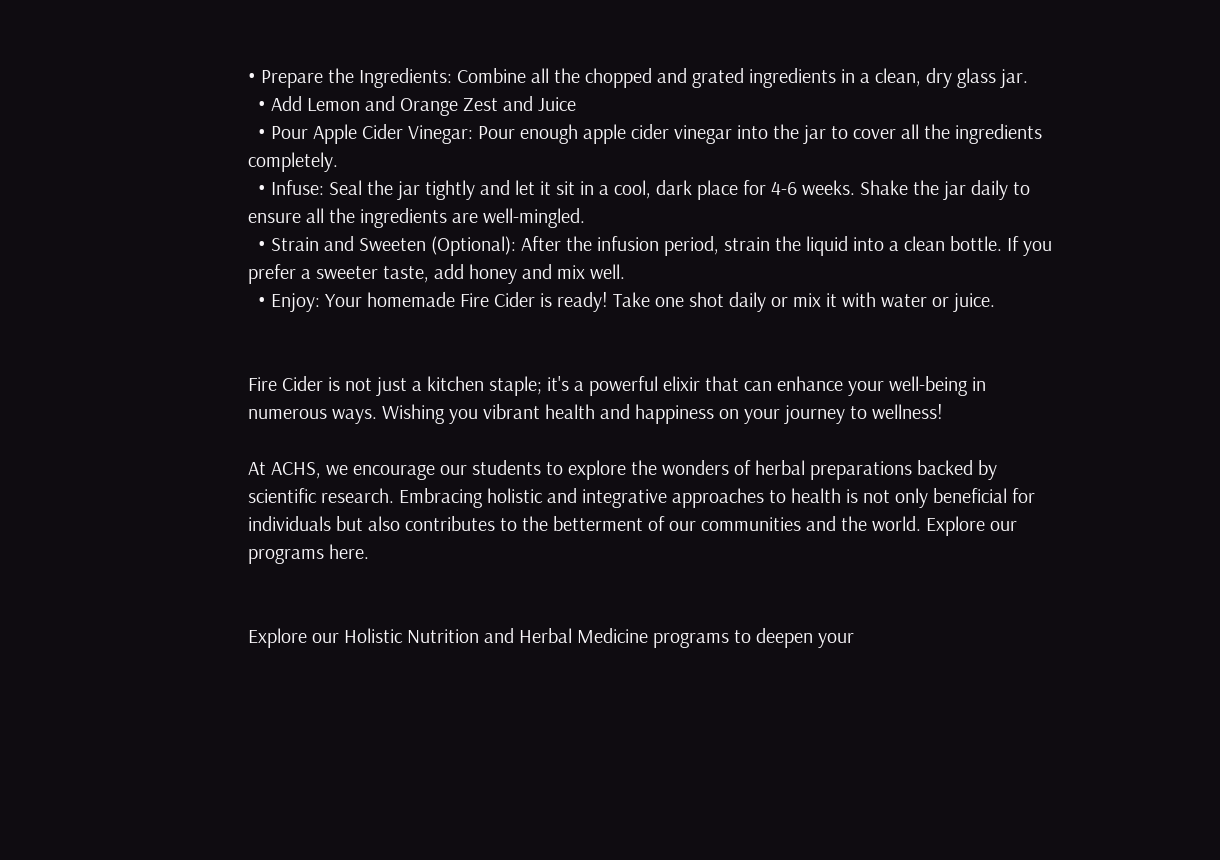• Prepare the Ingredients: Combine all the chopped and grated ingredients in a clean, dry glass jar.
  • Add Lemon and Orange Zest and Juice
  • Pour Apple Cider Vinegar: Pour enough apple cider vinegar into the jar to cover all the ingredients completely.
  • Infuse: Seal the jar tightly and let it sit in a cool, dark place for 4-6 weeks. Shake the jar daily to ensure all the ingredients are well-mingled.
  • Strain and Sweeten (Optional): After the infusion period, strain the liquid into a clean bottle. If you prefer a sweeter taste, add honey and mix well.
  • Enjoy: Your homemade Fire Cider is ready! Take one shot daily or mix it with water or juice.


Fire Cider is not just a kitchen staple; it's a powerful elixir that can enhance your well-being in numerous ways. Wishing you vibrant health and happiness on your journey to wellness!

At ACHS, we encourage our students to explore the wonders of herbal preparations backed by scientific research. Embracing holistic and integrative approaches to health is not only beneficial for individuals but also contributes to the betterment of our communities and the world. Explore our programs here.


Explore our Holistic Nutrition and Herbal Medicine programs to deepen your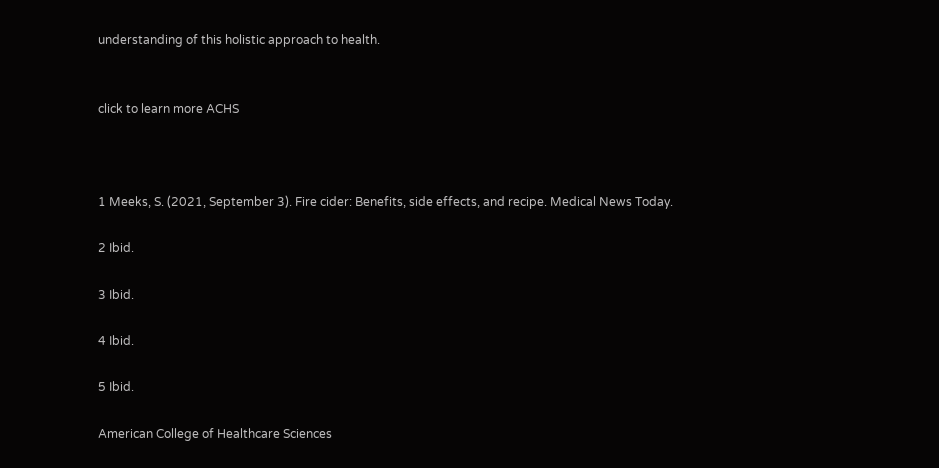understanding of this holistic approach to health.


click to learn more ACHS



1 Meeks, S. (2021, September 3). Fire cider: Benefits, side effects, and recipe. Medical News Today.

2 Ibid.

3 Ibid.

4 Ibid.

5 Ibid.

American College of Healthcare Sciences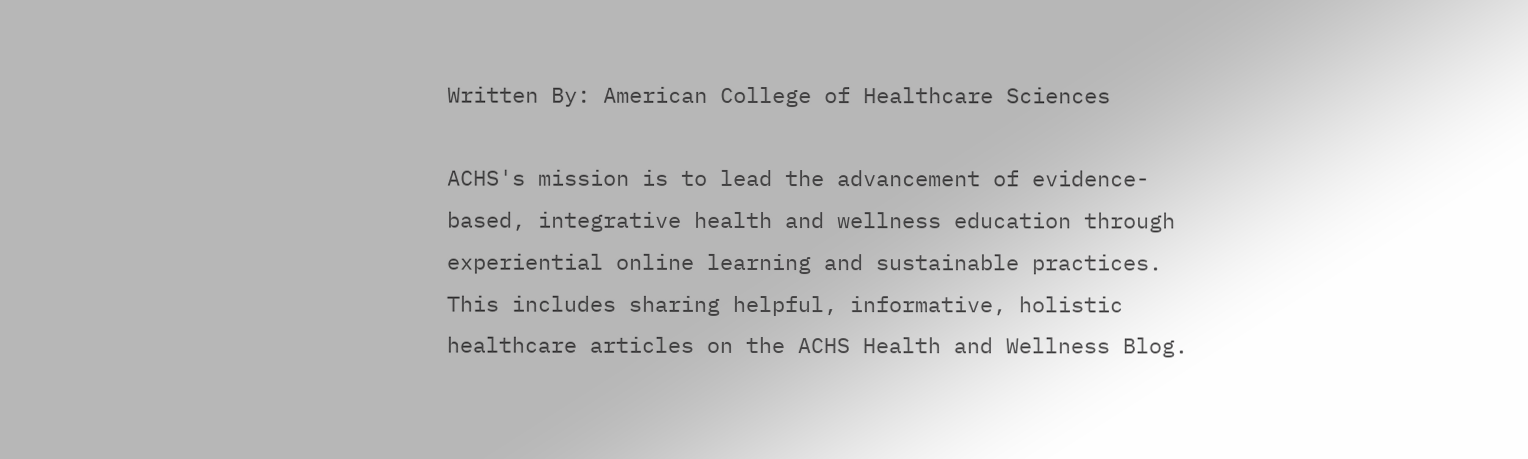Written By: American College of Healthcare Sciences

ACHS's mission is to lead the advancement of evidence-based, integrative health and wellness education through experiential online learning and sustainable practices. This includes sharing helpful, informative, holistic healthcare articles on the ACHS Health and Wellness Blog.